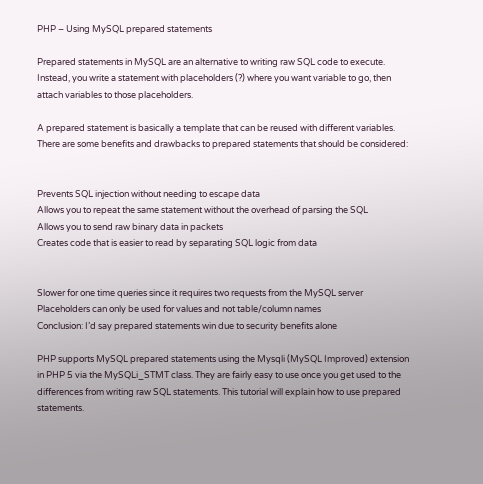PHP – Using MySQL prepared statements

Prepared statements in MySQL are an alternative to writing raw SQL code to execute. Instead, you write a statement with placeholders (?) where you want variable to go, then attach variables to those placeholders.

A prepared statement is basically a template that can be reused with different variables. There are some benefits and drawbacks to prepared statements that should be considered:


Prevents SQL injection without needing to escape data
Allows you to repeat the same statement without the overhead of parsing the SQL
Allows you to send raw binary data in packets
Creates code that is easier to read by separating SQL logic from data


Slower for one time queries since it requires two requests from the MySQL server
Placeholders can only be used for values and not table/column names
Conclusion: I’d say prepared statements win due to security benefits alone

PHP supports MySQL prepared statements using the Mysqli (MySQL Improved) extension in PHP 5 via the MySQLi_STMT class. They are fairly easy to use once you get used to the differences from writing raw SQL statements. This tutorial will explain how to use prepared statements.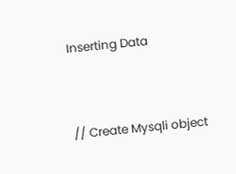Inserting Data


// Create Mysqli object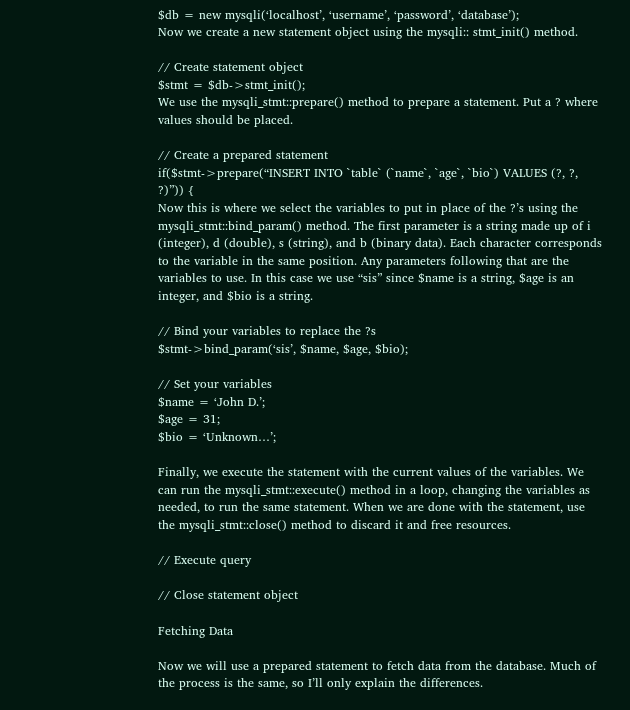$db = new mysqli(‘localhost’, ‘username’, ‘password’, ‘database’);
Now we create a new statement object using the mysqli:: stmt_init() method.

// Create statement object
$stmt = $db->stmt_init();
We use the mysqli_stmt::prepare() method to prepare a statement. Put a ? where values should be placed.

// Create a prepared statement
if($stmt->prepare(“INSERT INTO `table` (`name`, `age`, `bio`) VALUES (?, ?, ?)”)) {
Now this is where we select the variables to put in place of the ?’s using the mysqli_stmt::bind_param() method. The first parameter is a string made up of i (integer), d (double), s (string), and b (binary data). Each character corresponds to the variable in the same position. Any parameters following that are the variables to use. In this case we use “sis” since $name is a string, $age is an integer, and $bio is a string.

// Bind your variables to replace the ?s
$stmt->bind_param(‘sis’, $name, $age, $bio);

// Set your variables
$name = ‘John D.’;
$age = 31;
$bio = ‘Unknown…’;

Finally, we execute the statement with the current values of the variables. We can run the mysqli_stmt::execute() method in a loop, changing the variables as needed, to run the same statement. When we are done with the statement, use the mysqli_stmt::close() method to discard it and free resources.

// Execute query

// Close statement object

Fetching Data

Now we will use a prepared statement to fetch data from the database. Much of the process is the same, so I’ll only explain the differences.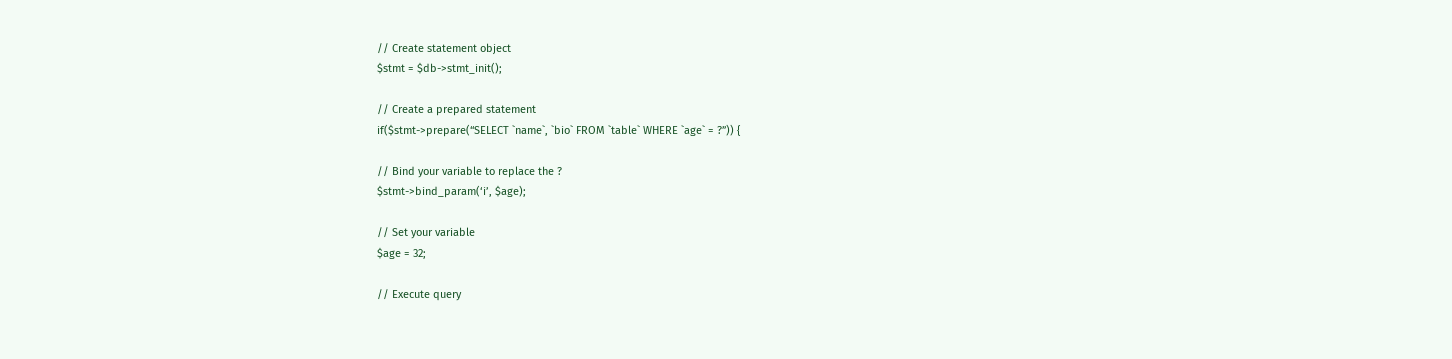// Create statement object
$stmt = $db->stmt_init();

// Create a prepared statement
if($stmt->prepare(“SELECT `name`, `bio` FROM `table` WHERE `age` = ?”)) {

// Bind your variable to replace the ?
$stmt->bind_param(‘i’, $age);

// Set your variable
$age = 32;

// Execute query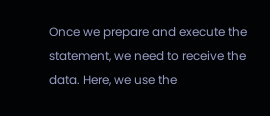Once we prepare and execute the statement, we need to receive the data. Here, we use the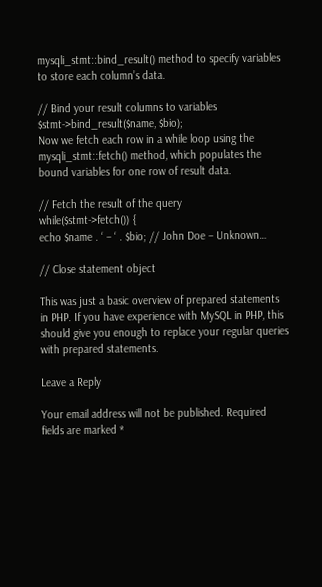mysqli_stmt::bind_result() method to specify variables to store each column’s data.

// Bind your result columns to variables
$stmt->bind_result($name, $bio);
Now we fetch each row in a while loop using the mysqli_stmt::fetch() method, which populates the bound variables for one row of result data.

// Fetch the result of the query
while($stmt->fetch()) {
echo $name . ‘ – ‘ . $bio; // John Doe – Unknown…

// Close statement object

This was just a basic overview of prepared statements in PHP. If you have experience with MySQL in PHP, this should give you enough to replace your regular queries with prepared statements.

Leave a Reply

Your email address will not be published. Required fields are marked *